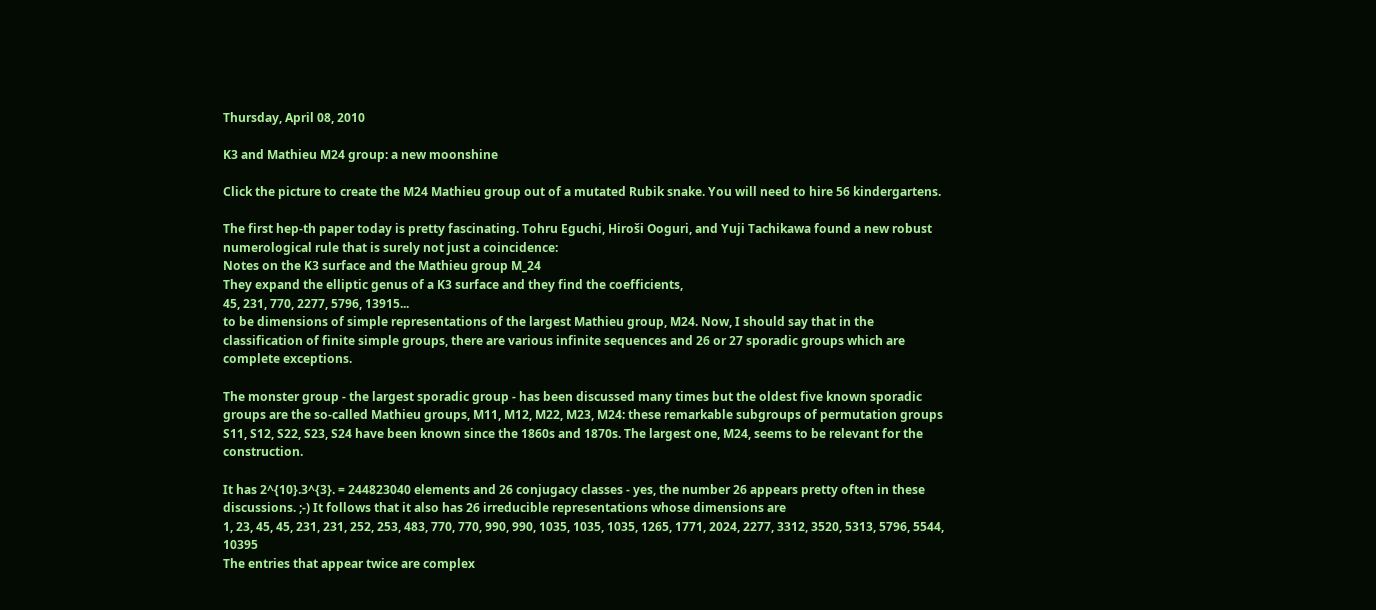Thursday, April 08, 2010

K3 and Mathieu M24 group: a new moonshine

Click the picture to create the M24 Mathieu group out of a mutated Rubik snake. You will need to hire 56 kindergartens.

The first hep-th paper today is pretty fascinating. Tohru Eguchi, Hiroši Ooguri, and Yuji Tachikawa found a new robust numerological rule that is surely not just a coincidence:
Notes on the K3 surface and the Mathieu group M_24
They expand the elliptic genus of a K3 surface and they find the coefficients,
45, 231, 770, 2277, 5796, 13915...
to be dimensions of simple representations of the largest Mathieu group, M24. Now, I should say that in the classification of finite simple groups, there are various infinite sequences and 26 or 27 sporadic groups which are complete exceptions.

The monster group - the largest sporadic group - has been discussed many times but the oldest five known sporadic groups are the so-called Mathieu groups, M11, M12, M22, M23, M24: these remarkable subgroups of permutation groups S11, S12, S22, S23, S24 have been known since the 1860s and 1870s. The largest one, M24, seems to be relevant for the construction.

It has 2^{10}.3^{3}. = 244823040 elements and 26 conjugacy classes - yes, the number 26 appears pretty often in these discussions. ;-) It follows that it also has 26 irreducible representations whose dimensions are
1, 23, 45, 45, 231, 231, 252, 253, 483, 770, 770, 990, 990, 1035, 1035, 1035, 1265, 1771, 2024, 2277, 3312, 3520, 5313, 5796, 5544, 10395
The entries that appear twice are complex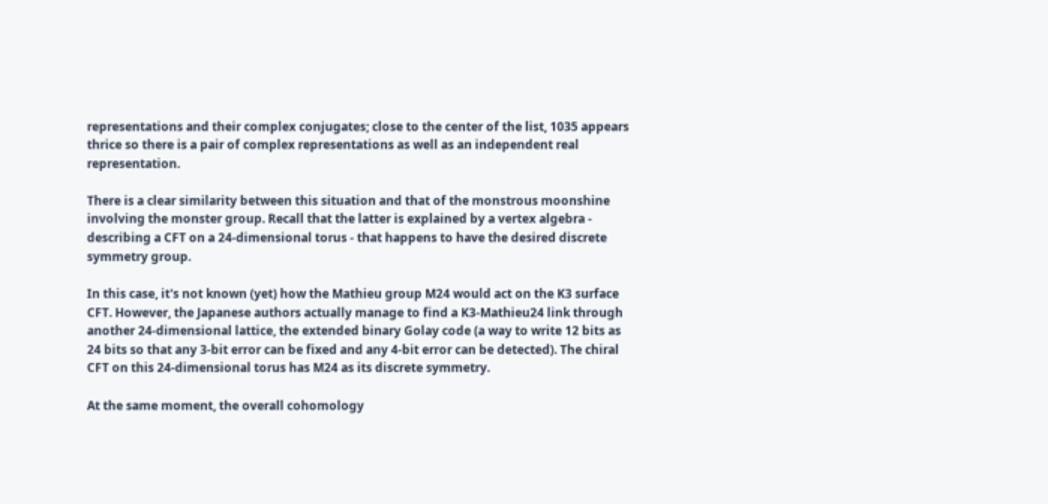representations and their complex conjugates; close to the center of the list, 1035 appears thrice so there is a pair of complex representations as well as an independent real representation.

There is a clear similarity between this situation and that of the monstrous moonshine involving the monster group. Recall that the latter is explained by a vertex algebra - describing a CFT on a 24-dimensional torus - that happens to have the desired discrete symmetry group.

In this case, it's not known (yet) how the Mathieu group M24 would act on the K3 surface CFT. However, the Japanese authors actually manage to find a K3-Mathieu24 link through another 24-dimensional lattice, the extended binary Golay code (a way to write 12 bits as 24 bits so that any 3-bit error can be fixed and any 4-bit error can be detected). The chiral CFT on this 24-dimensional torus has M24 as its discrete symmetry.

At the same moment, the overall cohomology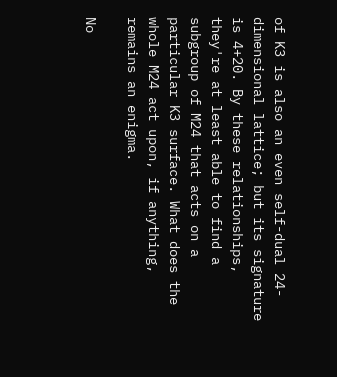of K3 is also an even self-dual 24-dimensional lattice; but its signature is 4+20. By these relationships, they're at least able to find a subgroup of M24 that acts on a particular K3 surface. What does the whole M24 act upon, if anything, remains an enigma.

No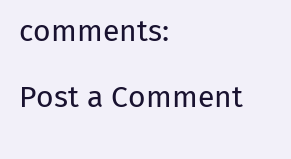comments:

Post a Comment